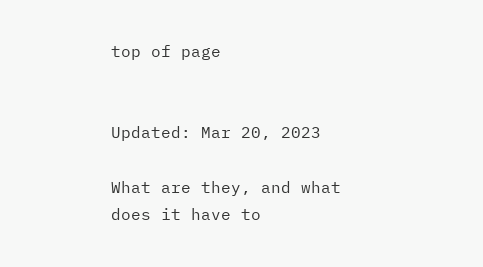top of page


Updated: Mar 20, 2023

What are they, and what does it have to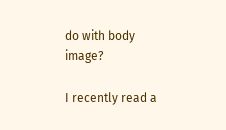do with body image?

I recently read a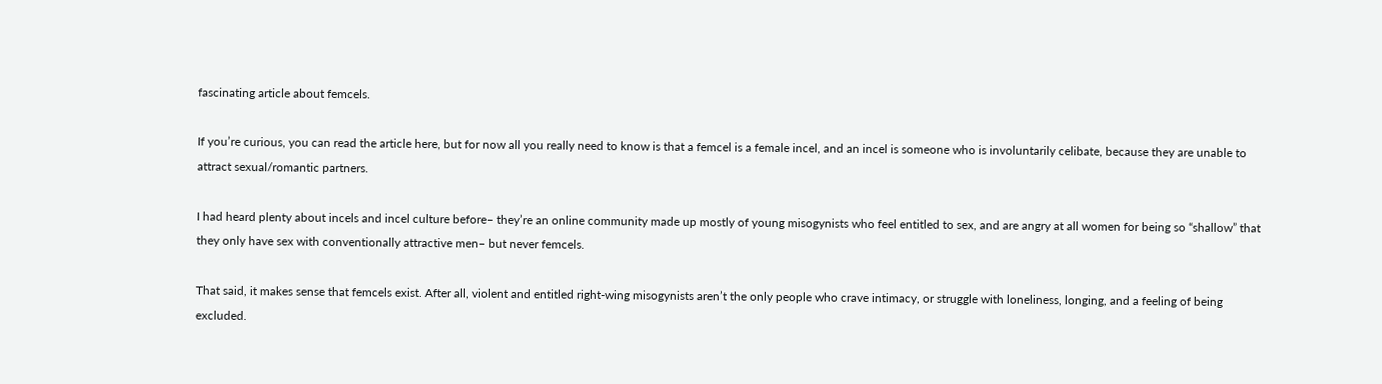fascinating article about femcels.

If you’re curious, you can read the article here, but for now all you really need to know is that a femcel is a female incel, and an incel is someone who is involuntarily celibate, because they are unable to attract sexual/romantic partners.

I had heard plenty about incels and incel culture before– they’re an online community made up mostly of young misogynists who feel entitled to sex, and are angry at all women for being so “shallow” that they only have sex with conventionally attractive men– but never femcels.

That said, it makes sense that femcels exist. After all, violent and entitled right-wing misogynists aren’t the only people who crave intimacy, or struggle with loneliness, longing, and a feeling of being excluded.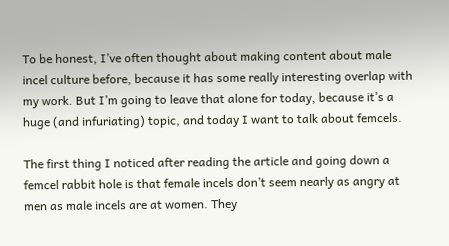To be honest, I’ve often thought about making content about male incel culture before, because it has some really interesting overlap with my work. But I’m going to leave that alone for today, because it’s a huge (and infuriating) topic, and today I want to talk about femcels.

The first thing I noticed after reading the article and going down a femcel rabbit hole is that female incels don’t seem nearly as angry at men as male incels are at women. They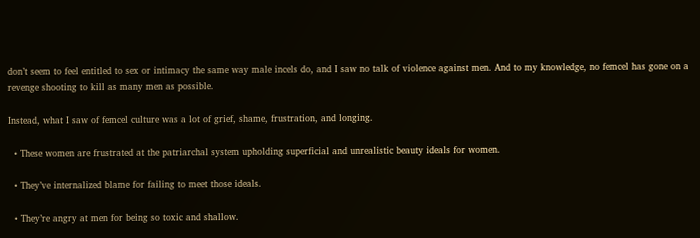don’t seem to feel entitled to sex or intimacy the same way male incels do, and I saw no talk of violence against men. And to my knowledge, no femcel has gone on a revenge shooting to kill as many men as possible.

Instead, what I saw of femcel culture was a lot of grief, shame, frustration, and longing.

  • These women are frustrated at the patriarchal system upholding superficial and unrealistic beauty ideals for women.

  • They’ve internalized blame for failing to meet those ideals.

  • They’re angry at men for being so toxic and shallow.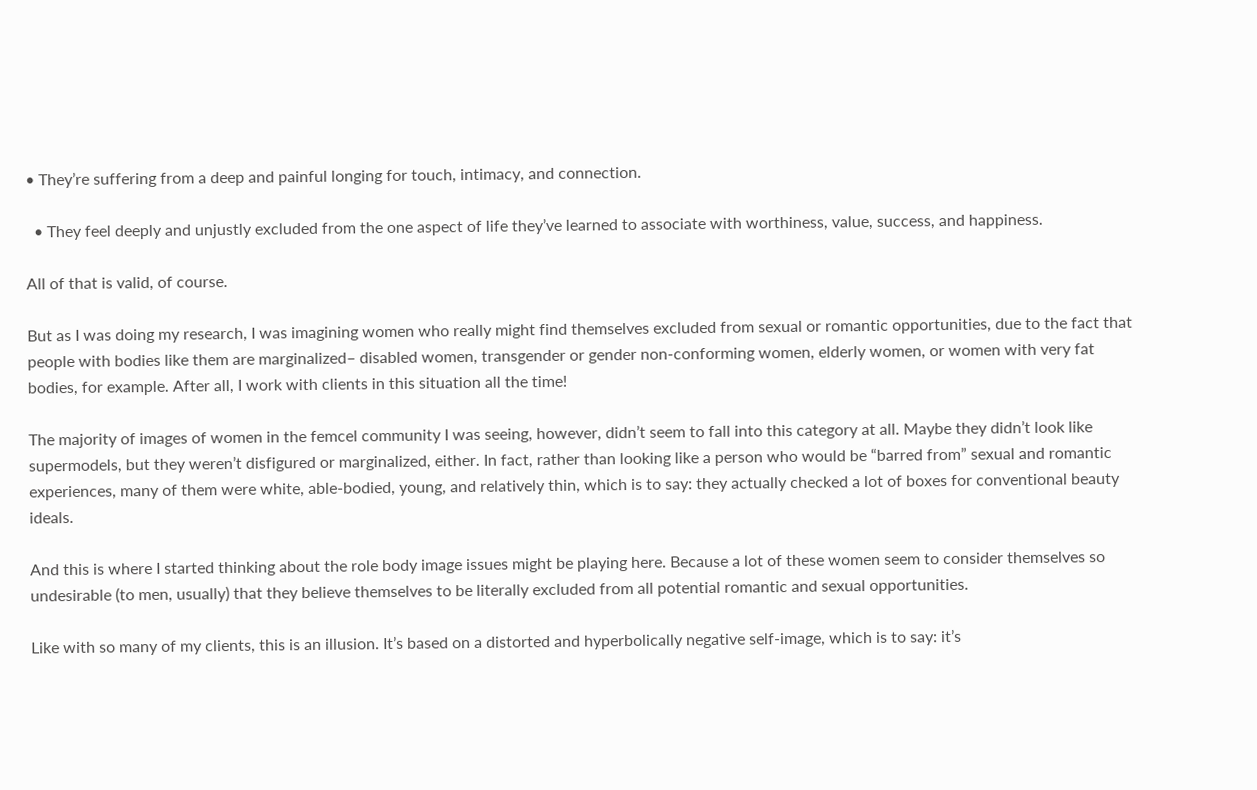• They’re suffering from a deep and painful longing for touch, intimacy, and connection.

  • They feel deeply and unjustly excluded from the one aspect of life they’ve learned to associate with worthiness, value, success, and happiness.

All of that is valid, of course.

But as I was doing my research, I was imagining women who really might find themselves excluded from sexual or romantic opportunities, due to the fact that people with bodies like them are marginalized– disabled women, transgender or gender non-conforming women, elderly women, or women with very fat bodies, for example. After all, I work with clients in this situation all the time!

The majority of images of women in the femcel community I was seeing, however, didn’t seem to fall into this category at all. Maybe they didn’t look like supermodels, but they weren’t disfigured or marginalized, either. In fact, rather than looking like a person who would be “barred from” sexual and romantic experiences, many of them were white, able-bodied, young, and relatively thin, which is to say: they actually checked a lot of boxes for conventional beauty ideals.

And this is where I started thinking about the role body image issues might be playing here. Because a lot of these women seem to consider themselves so undesirable (to men, usually) that they believe themselves to be literally excluded from all potential romantic and sexual opportunities.

Like with so many of my clients, this is an illusion. It’s based on a distorted and hyperbolically negative self-image, which is to say: it’s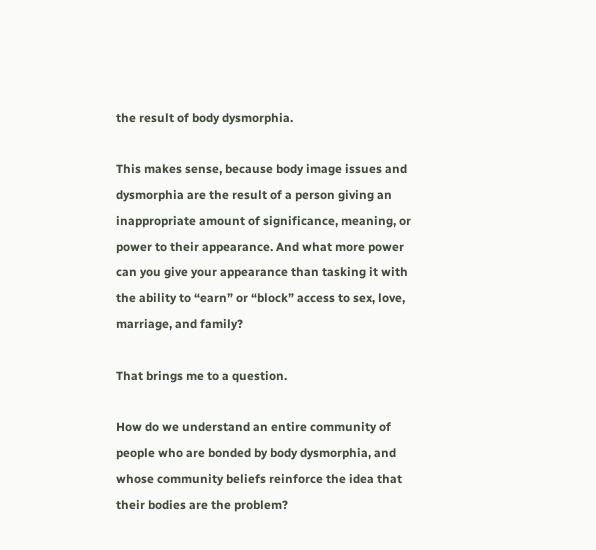the result of body dysmorphia.

This makes sense, because body image issues and dysmorphia are the result of a person giving an inappropriate amount of significance, meaning, or power to their appearance. And what more power can you give your appearance than tasking it with the ability to “earn” or “block” access to sex, love, marriage, and family?

That brings me to a question.

How do we understand an entire community of people who are bonded by body dysmorphia, and whose community beliefs reinforce the idea that their bodies are the problem?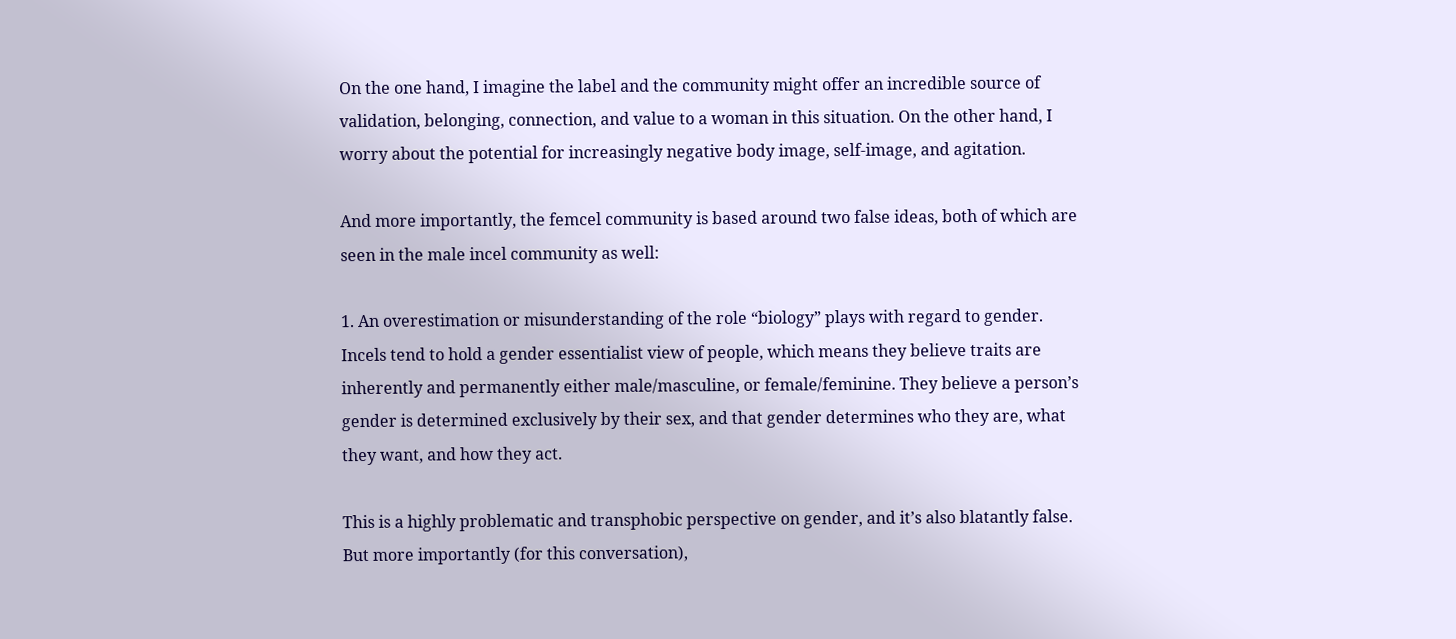On the one hand, I imagine the label and the community might offer an incredible source of validation, belonging, connection, and value to a woman in this situation. On the other hand, I worry about the potential for increasingly negative body image, self-image, and agitation.

And more importantly, the femcel community is based around two false ideas, both of which are seen in the male incel community as well:

1. An overestimation or misunderstanding of the role “biology” plays with regard to gender. Incels tend to hold a gender essentialist view of people, which means they believe traits are inherently and permanently either male/masculine, or female/feminine. They believe a person’s gender is determined exclusively by their sex, and that gender determines who they are, what they want, and how they act.

This is a highly problematic and transphobic perspective on gender, and it’s also blatantly false. But more importantly (for this conversation),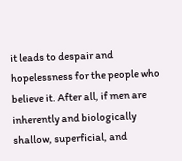it leads to despair and hopelessness for the people who believe it. After all, if men are inherently and biologically shallow, superficial, and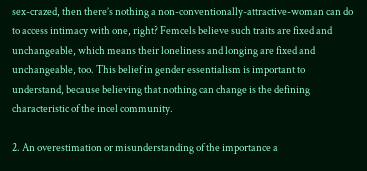sex-crazed, then there’s nothing a non-conventionally-attractive-woman can do to access intimacy with one, right? Femcels believe such traits are fixed and unchangeable, which means their loneliness and longing are fixed and unchangeable, too. This belief in gender essentialism is important to understand, because believing that nothing can change is the defining characteristic of the incel community.

2. An overestimation or misunderstanding of the importance a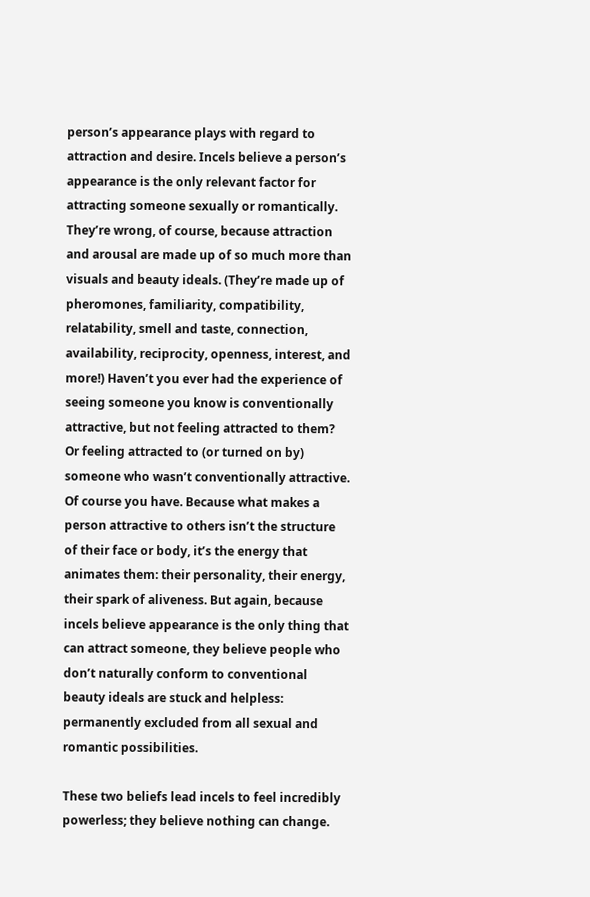person’s appearance plays with regard to attraction and desire. Incels believe a person’s appearance is the only relevant factor for attracting someone sexually or romantically. They’re wrong, of course, because attraction and arousal are made up of so much more than visuals and beauty ideals. (They’re made up of pheromones, familiarity, compatibility, relatability, smell and taste, connection, availability, reciprocity, openness, interest, and more!) Haven’t you ever had the experience of seeing someone you know is conventionally attractive, but not feeling attracted to them? Or feeling attracted to (or turned on by) someone who wasn’t conventionally attractive. Of course you have. Because what makes a person attractive to others isn’t the structure of their face or body, it’s the energy that animates them: their personality, their energy, their spark of aliveness. But again, because incels believe appearance is the only thing that can attract someone, they believe people who don’t naturally conform to conventional beauty ideals are stuck and helpless: permanently excluded from all sexual and romantic possibilities.

These two beliefs lead incels to feel incredibly powerless; they believe nothing can change.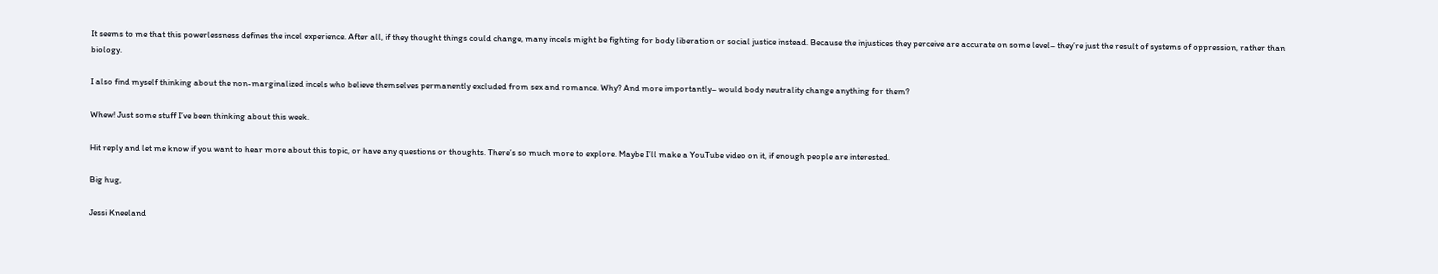It seems to me that this powerlessness defines the incel experience. After all, if they thought things could change, many incels might be fighting for body liberation or social justice instead. Because the injustices they perceive are accurate on some level– they’re just the result of systems of oppression, rather than biology.

I also find myself thinking about the non-marginalized incels who believe themselves permanently excluded from sex and romance. Why? And more importantly– would body neutrality change anything for them?

Whew! Just some stuff I’ve been thinking about this week.

Hit reply and let me know if you want to hear more about this topic, or have any questions or thoughts. There’s so much more to explore. Maybe I’ll make a YouTube video on it, if enough people are interested.

Big hug,

Jessi Kneeland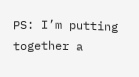PS: I’m putting together a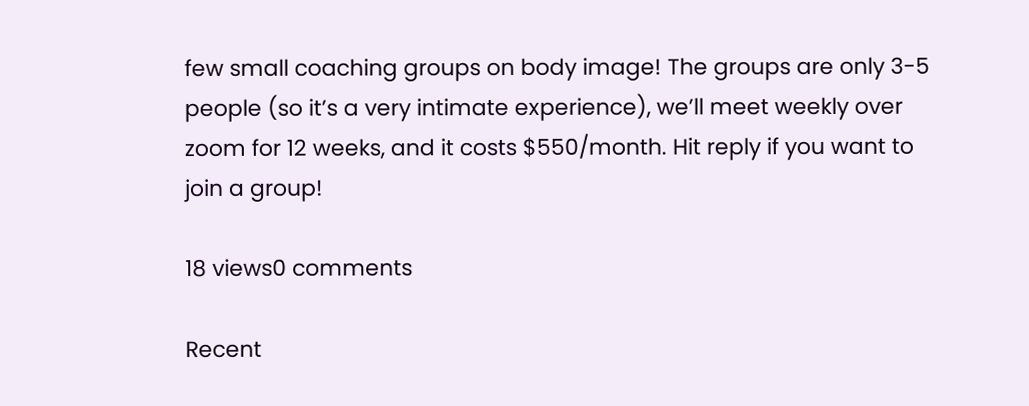few small coaching groups on body image! The groups are only 3-5 people (so it’s a very intimate experience), we’ll meet weekly over zoom for 12 weeks, and it costs $550/month. Hit reply if you want to join a group!

18 views0 comments

Recent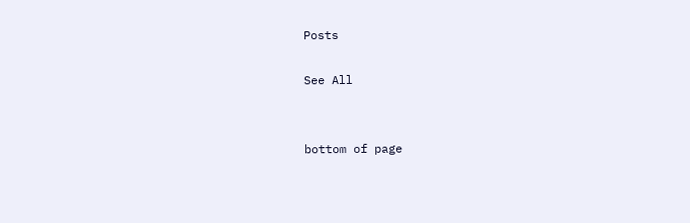Posts

See All


bottom of page